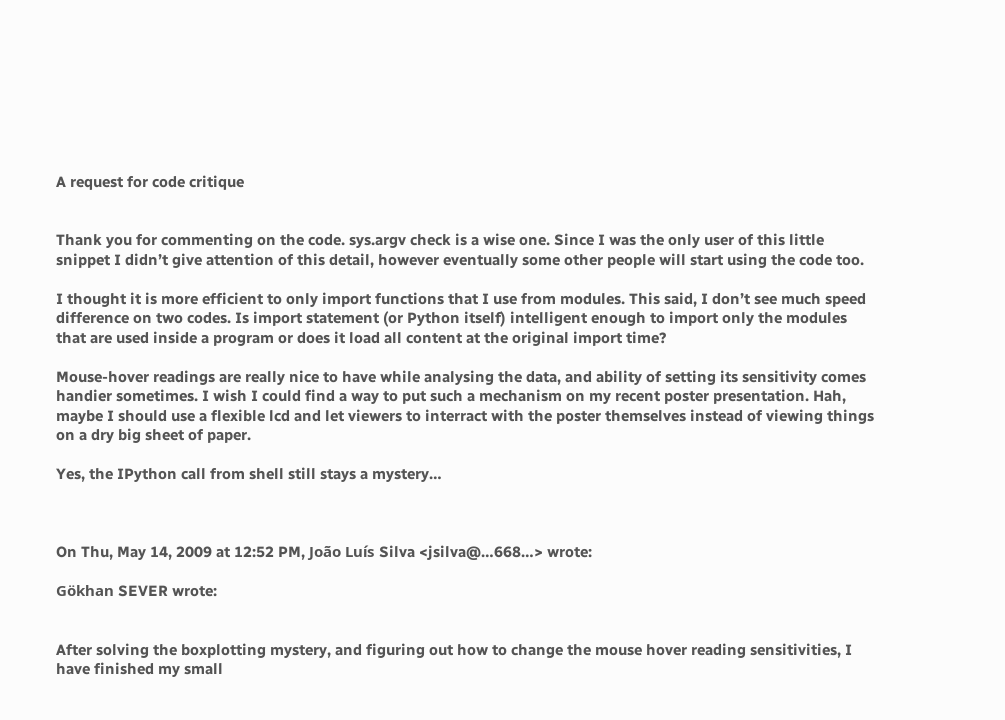A request for code critique


Thank you for commenting on the code. sys.argv check is a wise one. Since I was the only user of this little snippet I didn’t give attention of this detail, however eventually some other people will start using the code too.

I thought it is more efficient to only import functions that I use from modules. This said, I don’t see much speed difference on two codes. Is import statement (or Python itself) intelligent enough to import only the modules that are used inside a program or does it load all content at the original import time?

Mouse-hover readings are really nice to have while analysing the data, and ability of setting its sensitivity comes handier sometimes. I wish I could find a way to put such a mechanism on my recent poster presentation. Hah, maybe I should use a flexible lcd and let viewers to interract with the poster themselves instead of viewing things on a dry big sheet of paper.

Yes, the IPython call from shell still stays a mystery…



On Thu, May 14, 2009 at 12:52 PM, João Luís Silva <jsilva@…668…> wrote:

Gökhan SEVER wrote:


After solving the boxplotting mystery, and figuring out how to change the mouse hover reading sensitivities, I have finished my small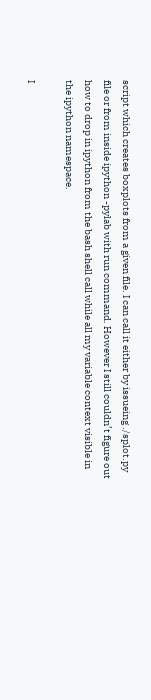script which creates boxplots from a given file. I can call it either by issueing ./splot.py file or from inside ipython -pylab with run command. However I still couldn’t figure out how to drop in ipython from the bash shell call while all my variable context visible in the ipython namespace.

I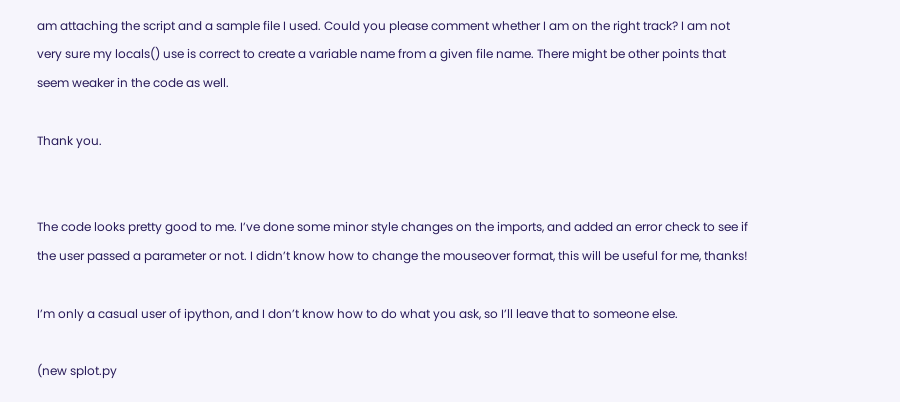am attaching the script and a sample file I used. Could you please comment whether I am on the right track? I am not very sure my locals() use is correct to create a variable name from a given file name. There might be other points that seem weaker in the code as well.

Thank you.


The code looks pretty good to me. I’ve done some minor style changes on the imports, and added an error check to see if the user passed a parameter or not. I didn’t know how to change the mouseover format, this will be useful for me, thanks!

I’m only a casual user of ipython, and I don’t know how to do what you ask, so I’ll leave that to someone else.

(new splot.py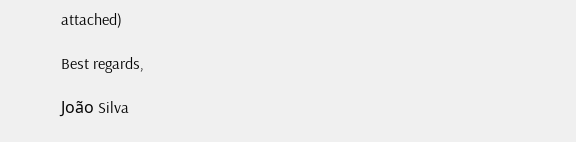attached)

Best regards,

João Silva